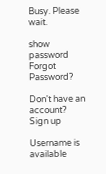Busy. Please wait.

show password
Forgot Password?

Don't have an account?  Sign up

Username is available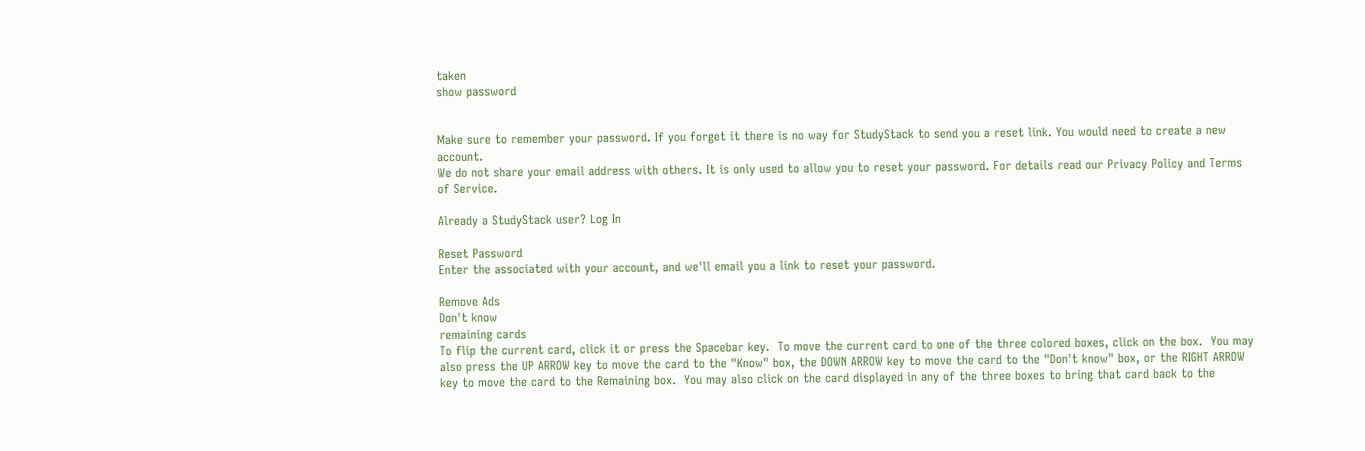taken
show password


Make sure to remember your password. If you forget it there is no way for StudyStack to send you a reset link. You would need to create a new account.
We do not share your email address with others. It is only used to allow you to reset your password. For details read our Privacy Policy and Terms of Service.

Already a StudyStack user? Log In

Reset Password
Enter the associated with your account, and we'll email you a link to reset your password.

Remove Ads
Don't know
remaining cards
To flip the current card, click it or press the Spacebar key.  To move the current card to one of the three colored boxes, click on the box.  You may also press the UP ARROW key to move the card to the "Know" box, the DOWN ARROW key to move the card to the "Don't know" box, or the RIGHT ARROW key to move the card to the Remaining box.  You may also click on the card displayed in any of the three boxes to bring that card back to the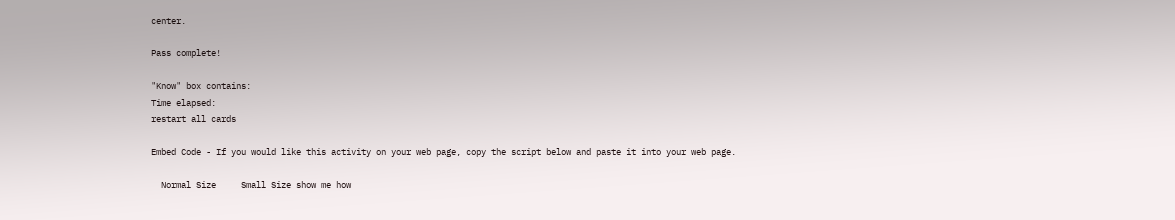center.

Pass complete!

"Know" box contains:
Time elapsed:
restart all cards

Embed Code - If you would like this activity on your web page, copy the script below and paste it into your web page.

  Normal Size     Small Size show me how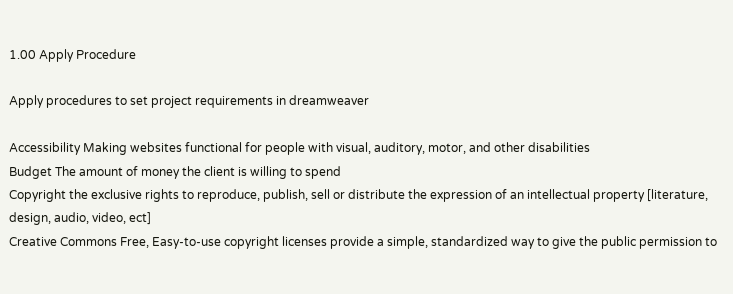1.00 Apply Procedure

Apply procedures to set project requirements in dreamweaver

Accessibility Making websites functional for people with visual, auditory, motor, and other disabilities
Budget The amount of money the client is willing to spend
Copyright the exclusive rights to reproduce, publish, sell or distribute the expression of an intellectual property [literature, design, audio, video, ect]
Creative Commons Free, Easy-to-use copyright licenses provide a simple, standardized way to give the public permission to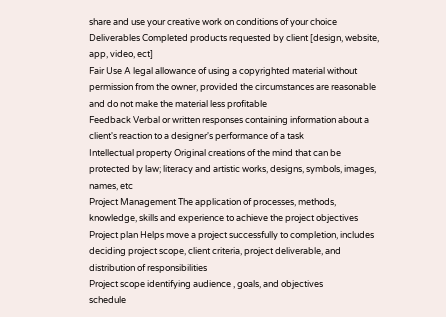share and use your creative work on conditions of your choice
Deliverables Completed products requested by client [design, website, app, video, ect]
Fair Use A legal allowance of using a copyrighted material without permission from the owner, provided the circumstances are reasonable and do not make the material less profitable
Feedback Verbal or written responses containing information about a client's reaction to a designer's performance of a task
Intellectual property Original creations of the mind that can be protected by law; literacy and artistic works, designs, symbols, images, names, etc
Project Management The application of processes, methods, knowledge, skills and experience to achieve the project objectives
Project plan Helps move a project successfully to completion, includes deciding project scope, client criteria, project deliverable, and distribution of responsibilities
Project scope identifying audience , goals, and objectives
schedule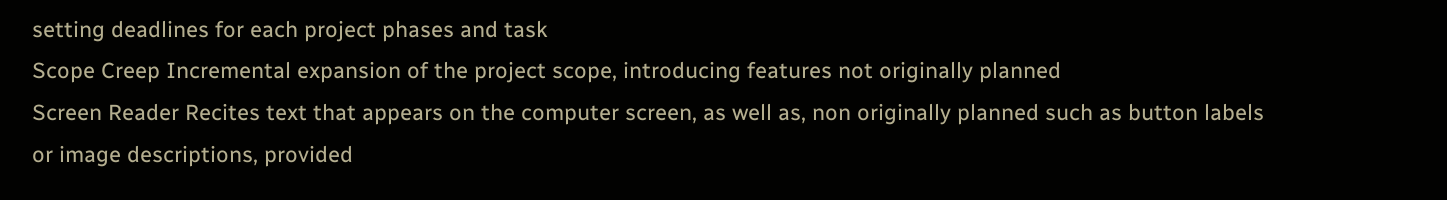setting deadlines for each project phases and task
Scope Creep Incremental expansion of the project scope, introducing features not originally planned
Screen Reader Recites text that appears on the computer screen, as well as, non originally planned such as button labels or image descriptions, provided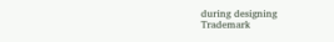during designing
Trademark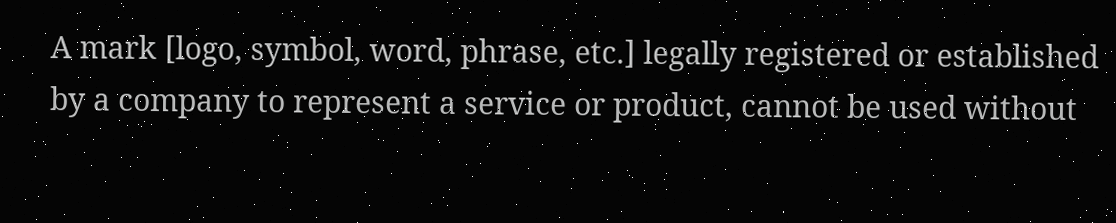A mark [logo, symbol, word, phrase, etc.] legally registered or established by a company to represent a service or product, cannot be used without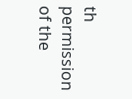th permission of the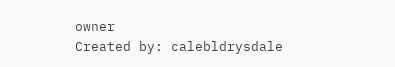owner
Created by: calebldrysdale